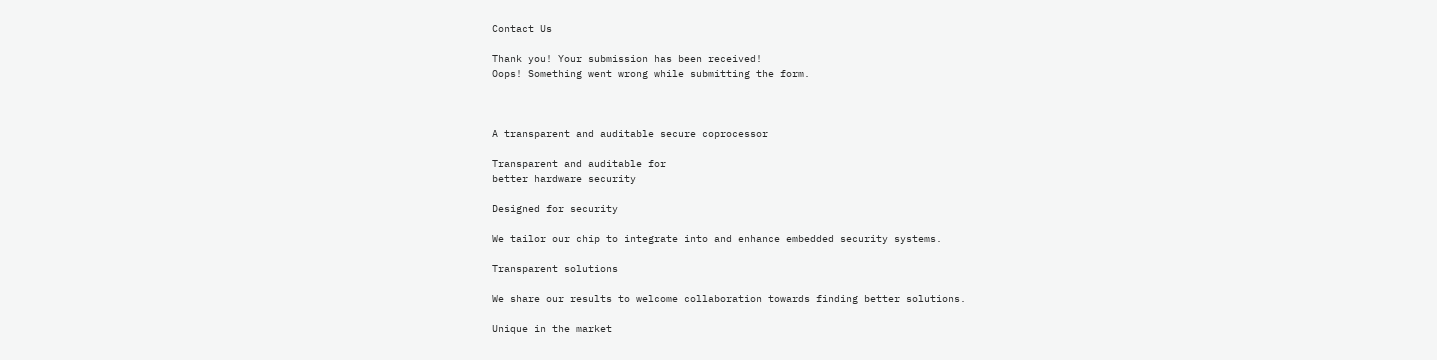Contact Us

Thank you! Your submission has been received!
Oops! Something went wrong while submitting the form.



A transparent and auditable secure coprocessor

Transparent and auditable for
better hardware security

Designed for security

We tailor our chip to integrate into and enhance embedded security systems.

Transparent solutions

We share our results to welcome collaboration towards finding better solutions.

Unique in the market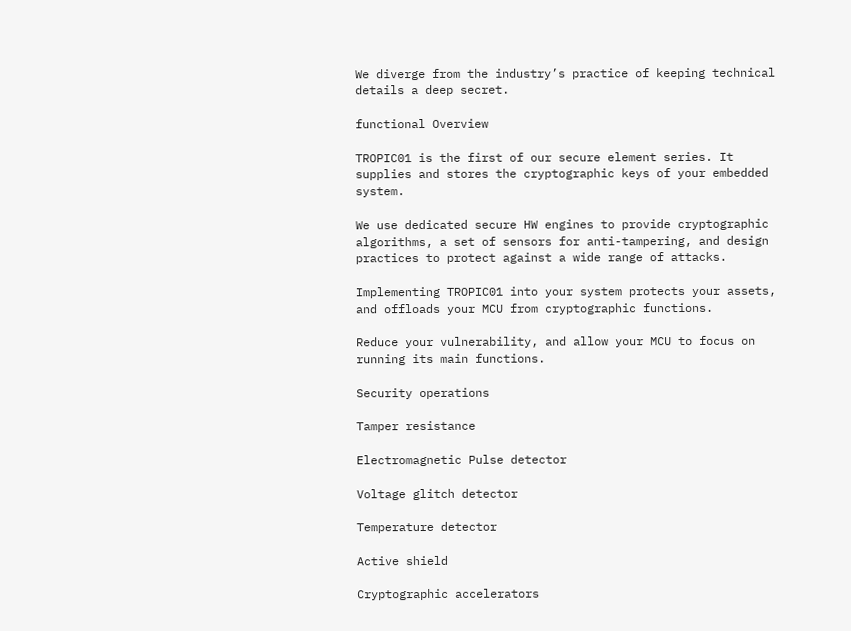We diverge from the industry’s practice of keeping technical details a deep secret.

functional Overview

TROPIC01 is the first of our secure element series. It supplies and stores the cryptographic keys of your embedded system.

We use dedicated secure HW engines to provide cryptographic algorithms, a set of sensors for anti-tampering, and design practices to protect against a wide range of attacks.

Implementing TROPIC01 into your system protects your assets, and offloads your MCU from cryptographic functions.

Reduce your vulnerability, and allow your MCU to focus on running its main functions.

Security operations

Tamper resistance

Electromagnetic Pulse detector

Voltage glitch detector

Temperature detector

Active shield

Cryptographic accelerators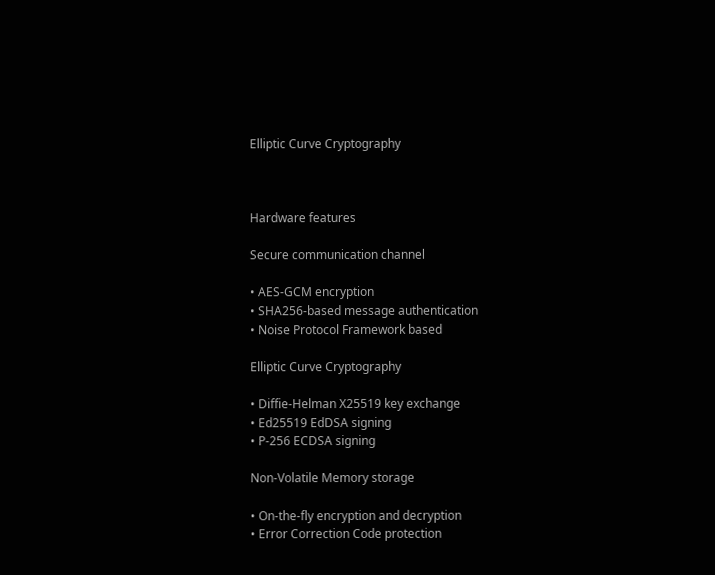Elliptic Curve Cryptography



Hardware features

Secure communication channel

• AES-GCM encryption
• SHA256-based message authentication
• Noise Protocol Framework based

Elliptic Curve Cryptography

• Diffie-Helman X25519 key exchange
• Ed25519 EdDSA signing
• P-256 ECDSA signing

Non-Volatile Memory storage

• On-the-fly encryption and decryption
• Error Correction Code protection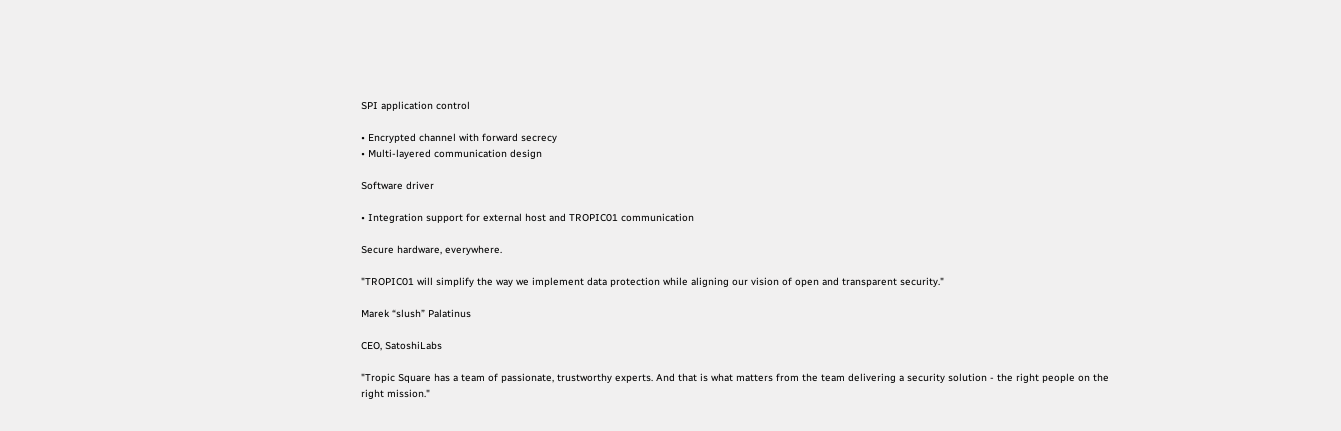SPI application control

• Encrypted channel with forward secrecy
• Multi-layered communication design

Software driver

• Integration support for external host and TROPIC01 communication

Secure hardware, everywhere.

"TROPIC01 will simplify the way we implement data protection while aligning our vision of open and transparent security."

Marek “slush” Palatinus

CEO, SatoshiLabs

"Tropic Square has a team of passionate, trustworthy experts. And that is what matters from the team delivering a security solution - the right people on the right mission."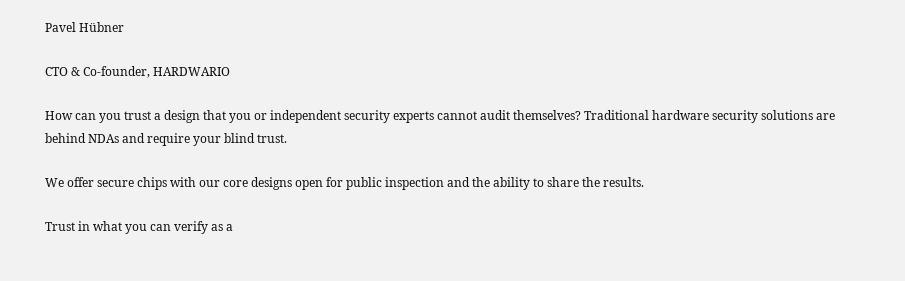Pavel Hübner

CTO & Co-founder, HARDWARIO

How can you trust a design that you or independent security experts cannot audit themselves? Traditional hardware security solutions are behind NDAs and require your blind trust.

We offer secure chips with our core designs open for public inspection and the ability to share the results.

Trust in what you can verify as a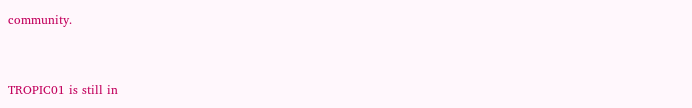community.


TROPIC01 is still in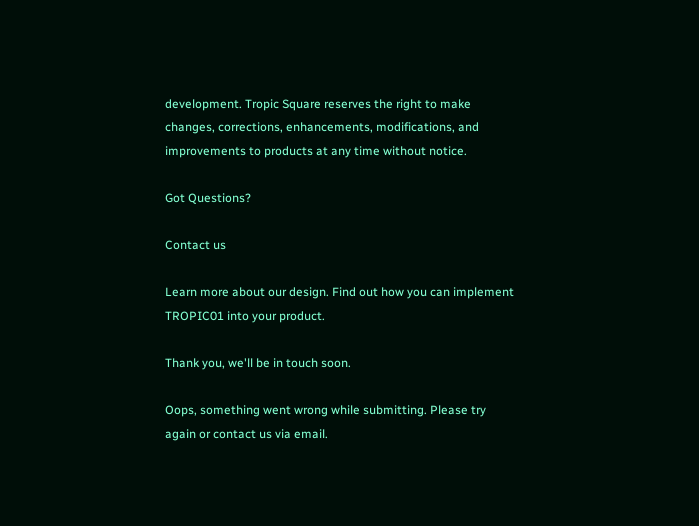development. Tropic Square reserves the right to make changes, corrections, enhancements, modifications, and improvements to products at any time without notice.

Got Questions?

Contact us

Learn more about our design. Find out how you can implement TROPIC01 into your product.

Thank you, we'll be in touch soon.

Oops, something went wrong while submitting. Please try again or contact us via email.